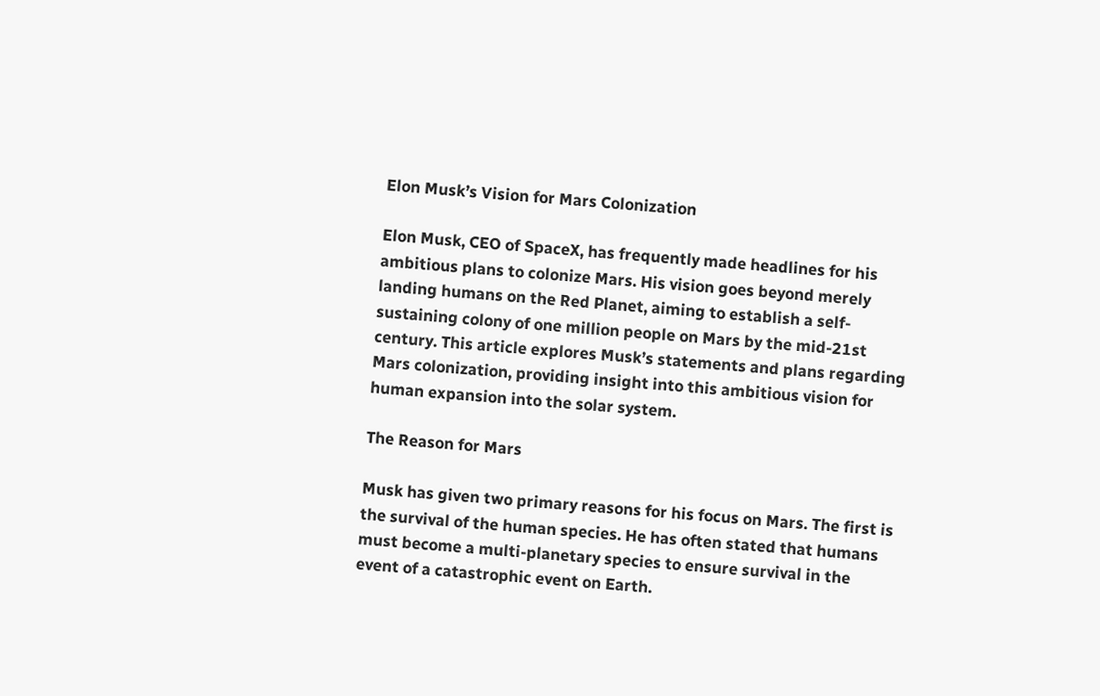Elon Musk’s Vision for Mars Colonization

Elon Musk, CEO of SpaceX, has frequently made headlines for his ambitious plans to colonize Mars. His vision goes beyond merely landing humans on the Red Planet, aiming to establish a self-sustaining colony of one million people on Mars by the mid-21st century. This article explores Musk’s statements and plans regarding Mars colonization, providing insight into this ambitious vision for human expansion into the solar system.

The Reason for Mars

Musk has given two primary reasons for his focus on Mars. The first is the survival of the human species. He has often stated that humans must become a multi-planetary species to ensure survival in the event of a catastrophic event on Earth.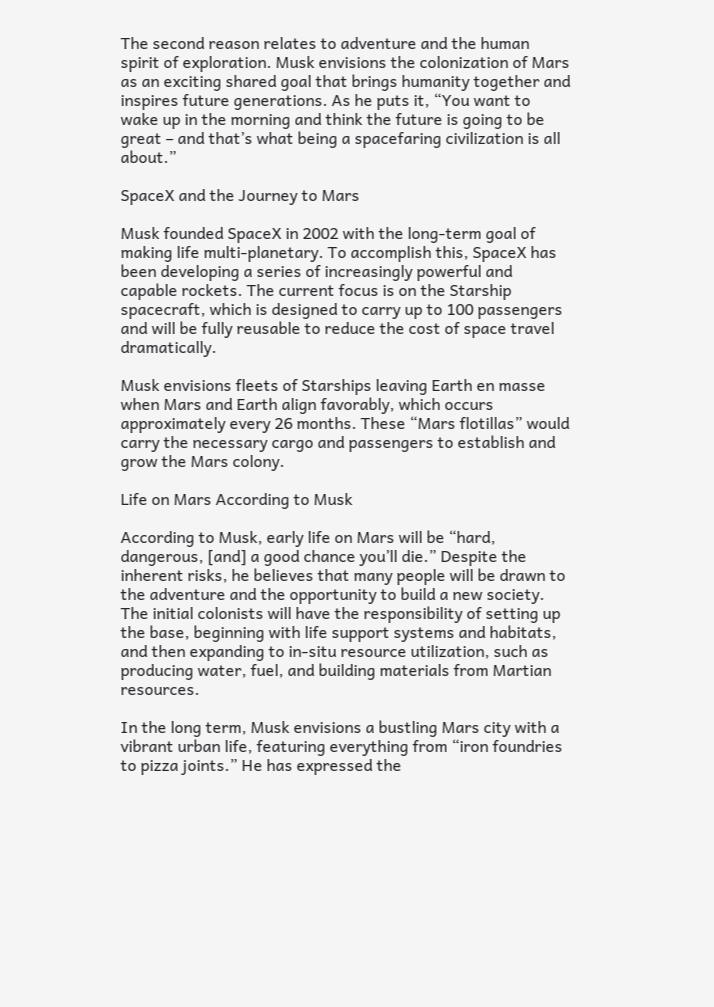The second reason relates to adventure and the human spirit of exploration. Musk envisions the colonization of Mars as an exciting shared goal that brings humanity together and inspires future generations. As he puts it, “You want to wake up in the morning and think the future is going to be great – and that’s what being a spacefaring civilization is all about.”

SpaceX and the Journey to Mars

Musk founded SpaceX in 2002 with the long-term goal of making life multi-planetary. To accomplish this, SpaceX has been developing a series of increasingly powerful and capable rockets. The current focus is on the Starship spacecraft, which is designed to carry up to 100 passengers and will be fully reusable to reduce the cost of space travel dramatically.

Musk envisions fleets of Starships leaving Earth en masse when Mars and Earth align favorably, which occurs approximately every 26 months. These “Mars flotillas” would carry the necessary cargo and passengers to establish and grow the Mars colony.

Life on Mars According to Musk

According to Musk, early life on Mars will be “hard, dangerous, [and] a good chance you’ll die.” Despite the inherent risks, he believes that many people will be drawn to the adventure and the opportunity to build a new society. The initial colonists will have the responsibility of setting up the base, beginning with life support systems and habitats, and then expanding to in-situ resource utilization, such as producing water, fuel, and building materials from Martian resources.

In the long term, Musk envisions a bustling Mars city with a vibrant urban life, featuring everything from “iron foundries to pizza joints.” He has expressed the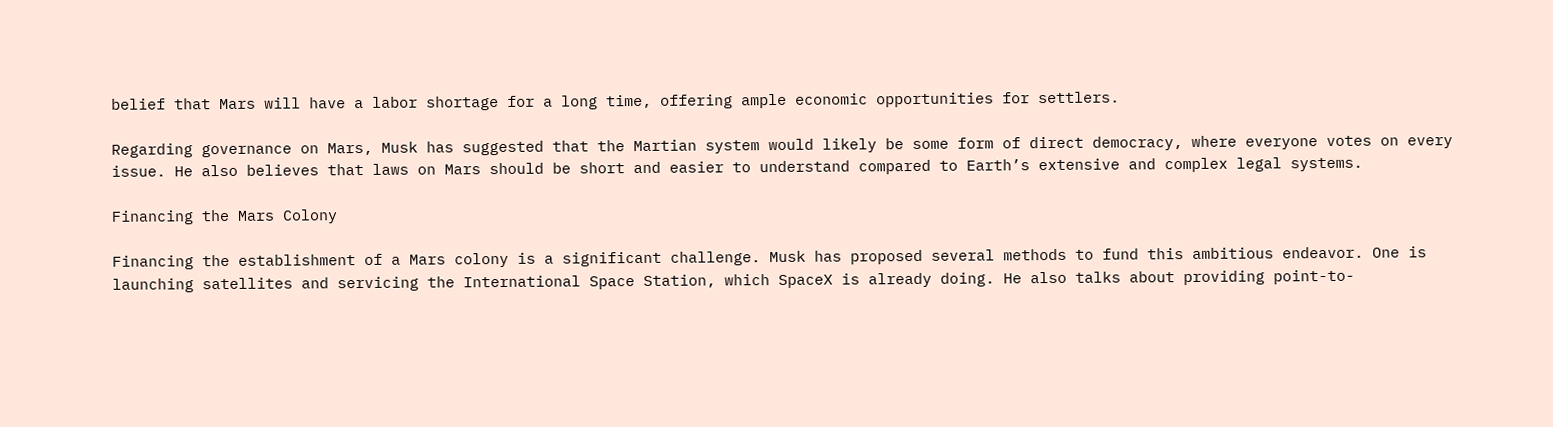belief that Mars will have a labor shortage for a long time, offering ample economic opportunities for settlers.

Regarding governance on Mars, Musk has suggested that the Martian system would likely be some form of direct democracy, where everyone votes on every issue. He also believes that laws on Mars should be short and easier to understand compared to Earth’s extensive and complex legal systems.

Financing the Mars Colony

Financing the establishment of a Mars colony is a significant challenge. Musk has proposed several methods to fund this ambitious endeavor. One is launching satellites and servicing the International Space Station, which SpaceX is already doing. He also talks about providing point-to-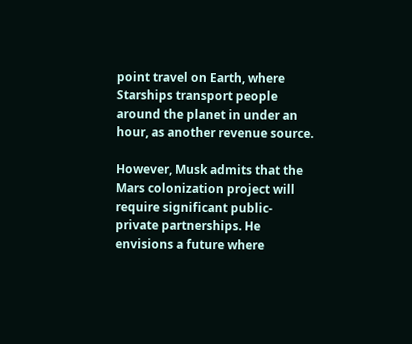point travel on Earth, where Starships transport people around the planet in under an hour, as another revenue source.

However, Musk admits that the Mars colonization project will require significant public-private partnerships. He envisions a future where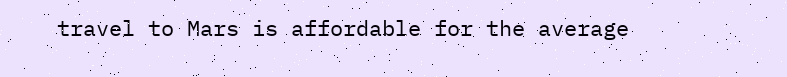travel to Mars is affordable for the average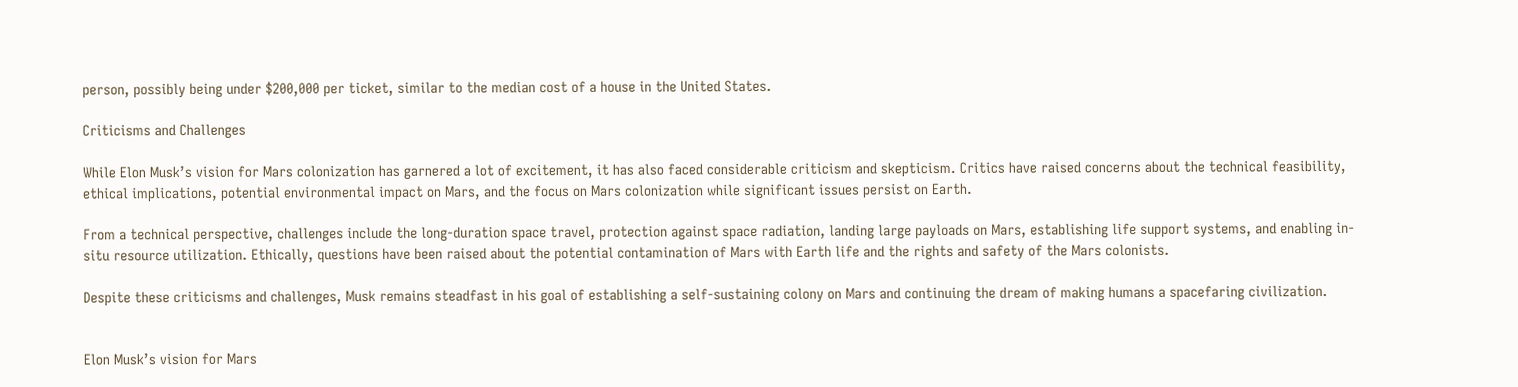person, possibly being under $200,000 per ticket, similar to the median cost of a house in the United States.

Criticisms and Challenges

While Elon Musk’s vision for Mars colonization has garnered a lot of excitement, it has also faced considerable criticism and skepticism. Critics have raised concerns about the technical feasibility, ethical implications, potential environmental impact on Mars, and the focus on Mars colonization while significant issues persist on Earth.

From a technical perspective, challenges include the long-duration space travel, protection against space radiation, landing large payloads on Mars, establishing life support systems, and enabling in-situ resource utilization. Ethically, questions have been raised about the potential contamination of Mars with Earth life and the rights and safety of the Mars colonists.

Despite these criticisms and challenges, Musk remains steadfast in his goal of establishing a self-sustaining colony on Mars and continuing the dream of making humans a spacefaring civilization.


Elon Musk’s vision for Mars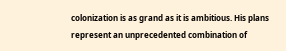colonization is as grand as it is ambitious. His plans represent an unprecedented combination of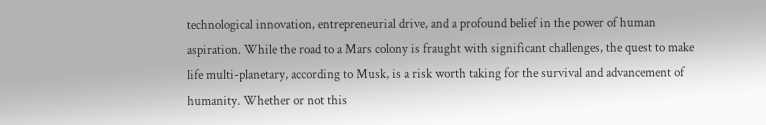technological innovation, entrepreneurial drive, and a profound belief in the power of human aspiration. While the road to a Mars colony is fraught with significant challenges, the quest to make life multi-planetary, according to Musk, is a risk worth taking for the survival and advancement of humanity. Whether or not this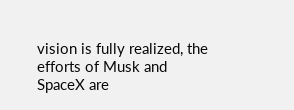vision is fully realized, the efforts of Musk and SpaceX are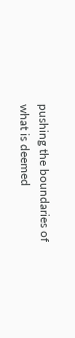pushing the boundaries of what is deemed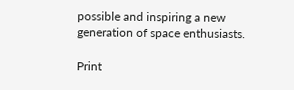possible and inspiring a new generation of space enthusiasts.

Print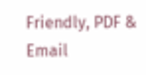Friendly, PDF & Email